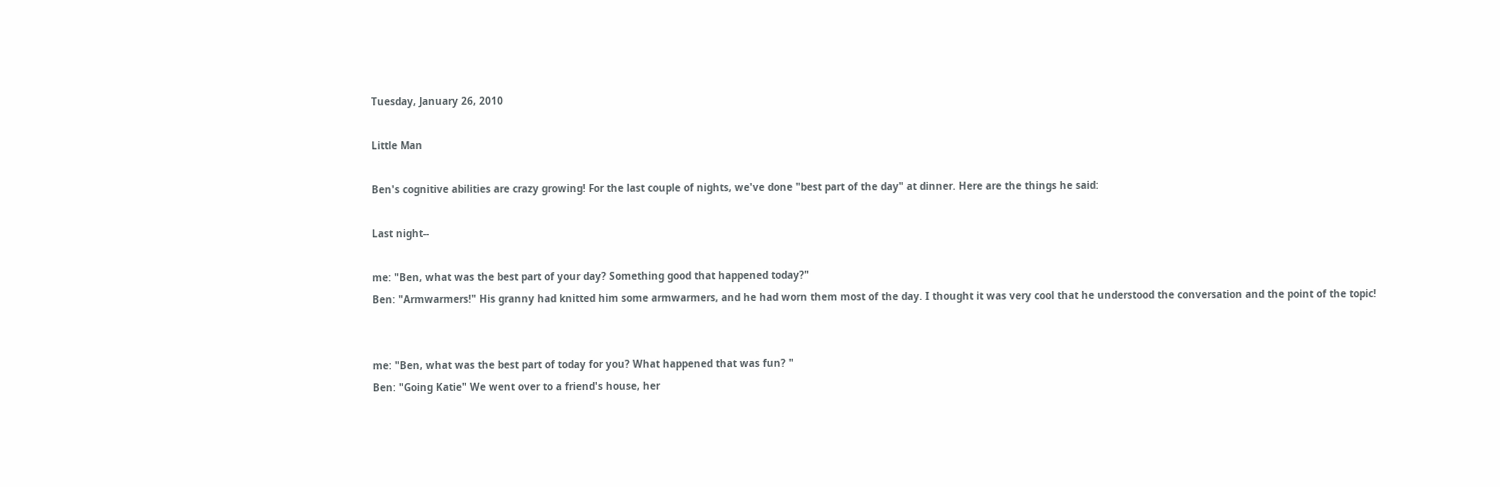Tuesday, January 26, 2010

Little Man

Ben's cognitive abilities are crazy growing! For the last couple of nights, we've done "best part of the day" at dinner. Here are the things he said:

Last night--

me: "Ben, what was the best part of your day? Something good that happened today?"
Ben: "Armwarmers!" His granny had knitted him some armwarmers, and he had worn them most of the day. I thought it was very cool that he understood the conversation and the point of the topic!


me: "Ben, what was the best part of today for you? What happened that was fun? "
Ben: "Going Katie" We went over to a friend's house, her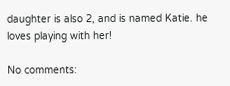daughter is also 2, and is named Katie. he loves playing with her!

No comments: